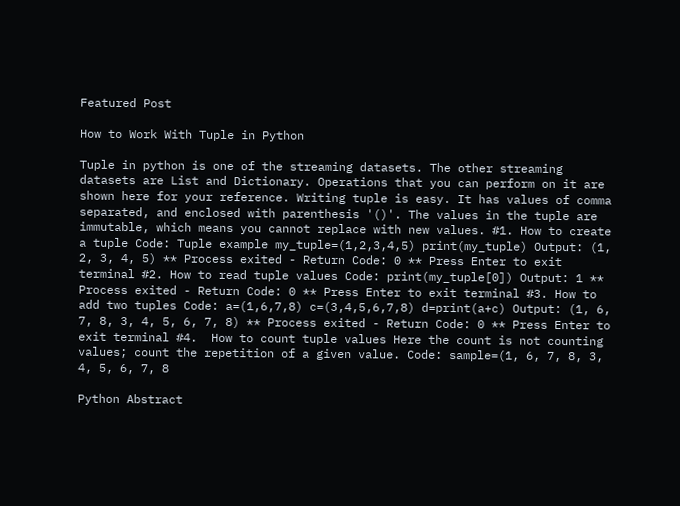Featured Post

How to Work With Tuple in Python

Tuple in python is one of the streaming datasets. The other streaming datasets are List and Dictionary. Operations that you can perform on it are shown here for your reference. Writing tuple is easy. It has values of comma separated, and enclosed with parenthesis '()'. The values in the tuple are immutable, which means you cannot replace with new values. #1. How to create a tuple Code: Tuple example my_tuple=(1,2,3,4,5) print(my_tuple) Output: (1, 2, 3, 4, 5) ** Process exited - Return Code: 0 ** Press Enter to exit terminal #2. How to read tuple values Code: print(my_tuple[0]) Output: 1 ** Process exited - Return Code: 0 ** Press Enter to exit terminal #3. How to add two tuples Code: a=(1,6,7,8) c=(3,4,5,6,7,8) d=print(a+c) Output: (1, 6, 7, 8, 3, 4, 5, 6, 7, 8) ** Process exited - Return Code: 0 ** Press Enter to exit terminal #4.  How to count tuple values Here the count is not counting values; count the repetition of a given value. Code: sample=(1, 6, 7, 8, 3, 4, 5, 6, 7, 8

Python Abstract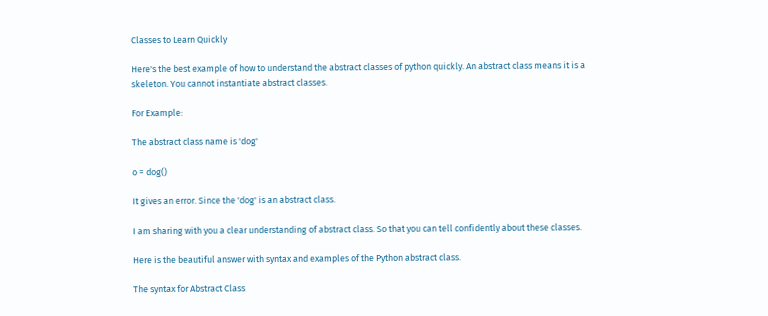Classes to Learn Quickly

Here's the best example of how to understand the abstract classes of python quickly. An abstract class means it is a skeleton. You cannot instantiate abstract classes.

For Example:

The abstract class name is 'dog'

o = dog()

It gives an error. Since the 'dog' is an abstract class.

I am sharing with you a clear understanding of abstract class. So that you can tell confidently about these classes.

Here is the beautiful answer with syntax and examples of the Python abstract class.

The syntax for Abstract Class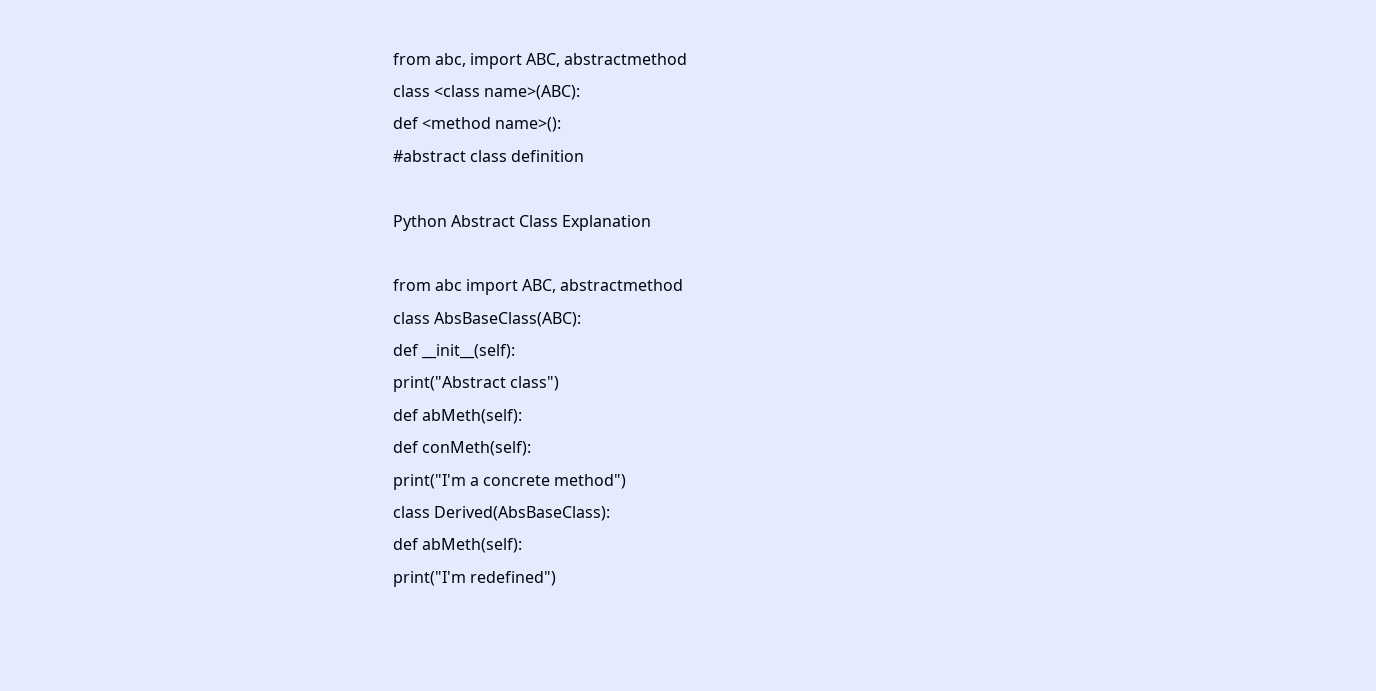from abc, import ABC, abstractmethod
class <class name>(ABC):
def <method name>():
#abstract class definition

Python Abstract Class Explanation

from abc import ABC, abstractmethod
class AbsBaseClass(ABC):
def __init__(self):
print("Abstract class")
def abMeth(self):
def conMeth(self):
print("I'm a concrete method")
class Derived(AbsBaseClass):
def abMeth(self):
print("I'm redefined")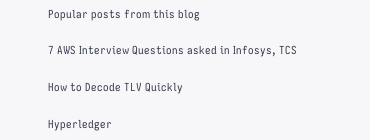Popular posts from this blog

7 AWS Interview Questions asked in Infosys, TCS

How to Decode TLV Quickly

Hyperledger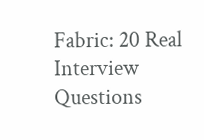Fabric: 20 Real Interview Questions